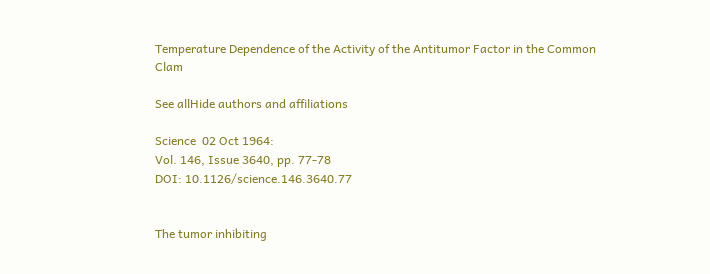Temperature Dependence of the Activity of the Antitumor Factor in the Common Clam

See allHide authors and affiliations

Science  02 Oct 1964:
Vol. 146, Issue 3640, pp. 77-78
DOI: 10.1126/science.146.3640.77


The tumor inhibiting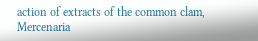action of extracts of the common clam, Mercenaria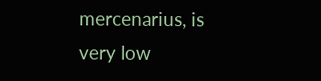mercenarius, is very low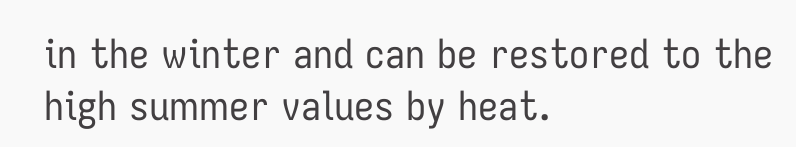in the winter and can be restored to the high summer values by heat.